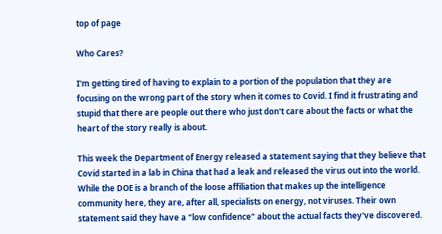top of page

Who Cares?

I'm getting tired of having to explain to a portion of the population that they are focusing on the wrong part of the story when it comes to Covid. I find it frustrating and stupid that there are people out there who just don't care about the facts or what the heart of the story really is about.

This week the Department of Energy released a statement saying that they believe that Covid started in a lab in China that had a leak and released the virus out into the world. While the DOE is a branch of the loose affiliation that makes up the intelligence community here, they are, after all, specialists on energy, not viruses. Their own statement said they have a "low confidence" about the actual facts they've discovered.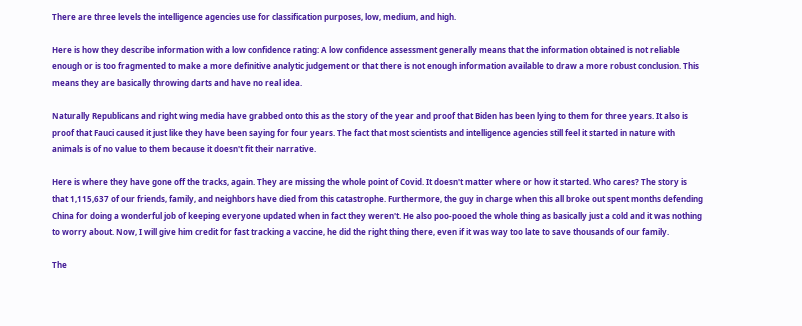There are three levels the intelligence agencies use for classification purposes, low, medium, and high.

Here is how they describe information with a low confidence rating: A low confidence assessment generally means that the information obtained is not reliable enough or is too fragmented to make a more definitive analytic judgement or that there is not enough information available to draw a more robust conclusion. This means they are basically throwing darts and have no real idea.

Naturally Republicans and right wing media have grabbed onto this as the story of the year and proof that Biden has been lying to them for three years. It also is proof that Fauci caused it just like they have been saying for four years. The fact that most scientists and intelligence agencies still feel it started in nature with animals is of no value to them because it doesn't fit their narrative.

Here is where they have gone off the tracks, again. They are missing the whole point of Covid. It doesn't matter where or how it started. Who cares? The story is that 1,115,637 of our friends, family, and neighbors have died from this catastrophe. Furthermore, the guy in charge when this all broke out spent months defending China for doing a wonderful job of keeping everyone updated when in fact they weren't. He also poo-pooed the whole thing as basically just a cold and it was nothing to worry about. Now, I will give him credit for fast tracking a vaccine, he did the right thing there, even if it was way too late to save thousands of our family.

The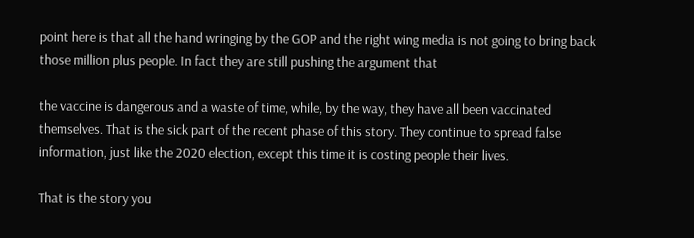point here is that all the hand wringing by the GOP and the right wing media is not going to bring back those million plus people. In fact they are still pushing the argument that

the vaccine is dangerous and a waste of time, while, by the way, they have all been vaccinated themselves. That is the sick part of the recent phase of this story. They continue to spread false information, just like the 2020 election, except this time it is costing people their lives.

That is the story you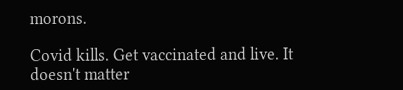morons.

Covid kills. Get vaccinated and live. It doesn't matter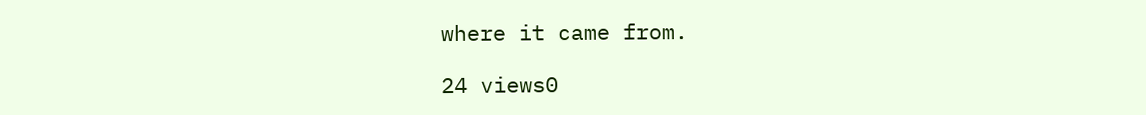where it came from.

24 views0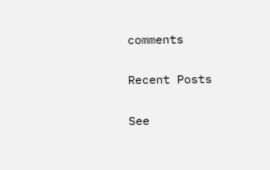comments

Recent Posts

See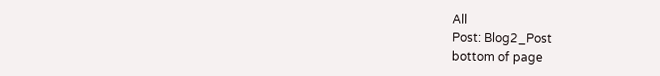All
Post: Blog2_Post
bottom of page